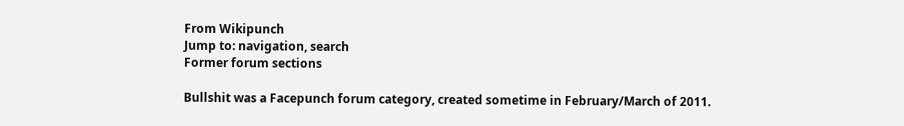From Wikipunch
Jump to: navigation, search
Former forum sections

Bullshit was a Facepunch forum category, created sometime in February/March of 2011.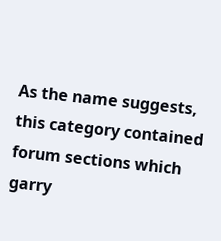As the name suggests, this category contained forum sections which garry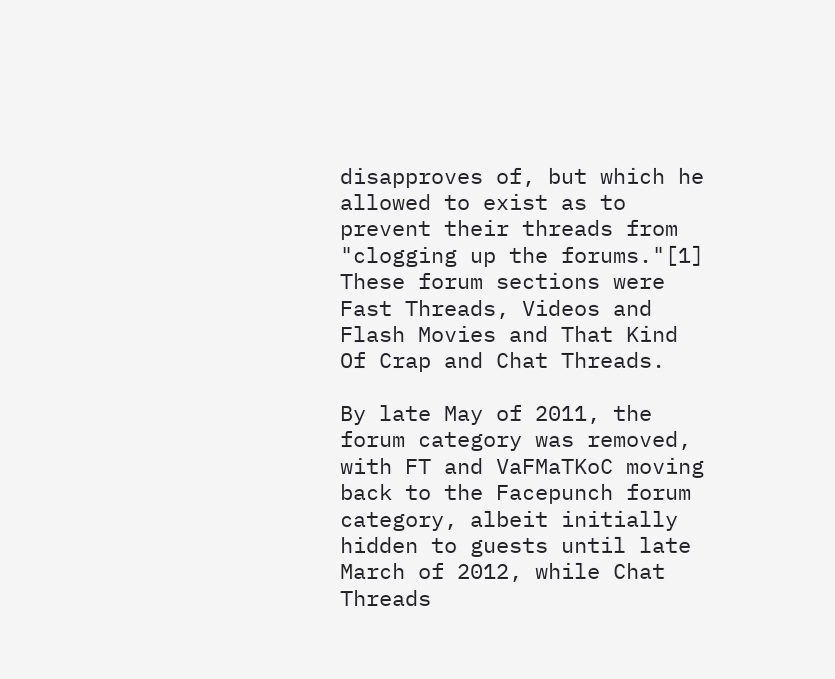disapproves of, but which he allowed to exist as to prevent their threads from "clogging up the forums."[1] These forum sections were Fast Threads, Videos and Flash Movies and That Kind Of Crap and Chat Threads.

By late May of 2011, the forum category was removed, with FT and VaFMaTKoC moving back to the Facepunch forum category, albeit initially hidden to guests until late March of 2012, while Chat Threads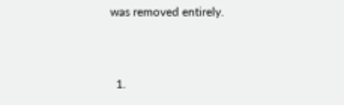was removed entirely.


  1.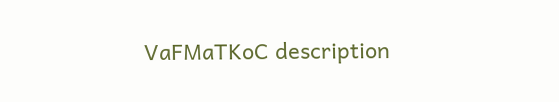VaFMaTKoC description